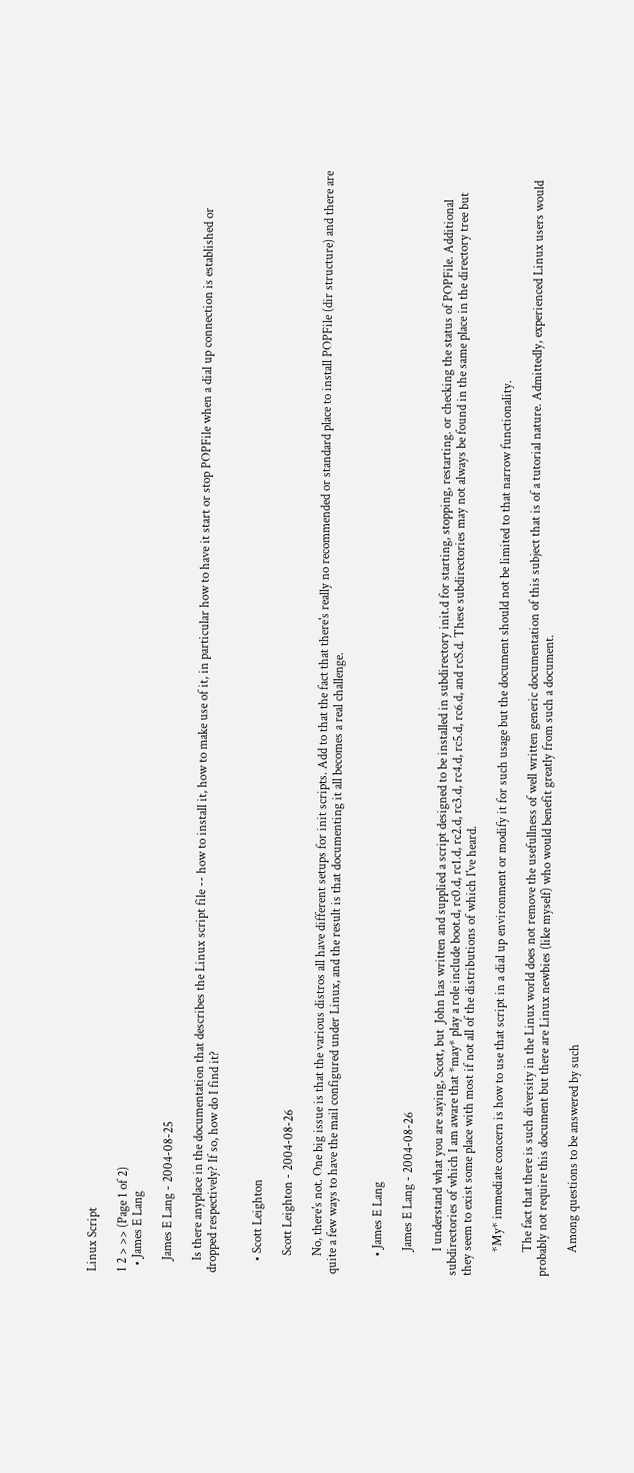Linux Script

1 2 > >> (Page 1 of 2)
  • James E Lang

    James E Lang - 2004-08-25

    Is there anyplace in the documentation that describes the Linux script file -- how to install it, how to make use of it, in particular how to have it start or stop POPFile when a dial up connection is established or dropped respectively? If so, how do I find it?


    • Scott Leighton

      Scott Leighton - 2004-08-26

      No, there's not. One big issue is that the various distros all have different setups for init scripts. Add to that the fact that there's really no recommended or standard place to install POPFile (dir structure) and there are quite a few ways to have the mail configured under Linux, and the result is that documenting it all becomes a real challenge.


      • James E Lang

        James E Lang - 2004-08-26

        I understand what you are saying, Scott, but  John has written and supplied a script designed to be installed in subdirectory init.d for starting, stopping, restarting. or checking the status of POPFile. Additional subdirectories of which I am aware that *may* play a role include boot.d, rc0.d, rc1.d, rc2.d, rc3.d, rc4.d, rc5.d, rc6.d, and rcS.d. These subdirectories may not always be found in the same place in the directory tree but they seem to exist some place with most if not all of the distributions of which I've heard.

        *My* immediate concern is how to use that script in a dial up environment or modify it for such usage but the document should not be limited to that narrow functionality.

        The fact that there is such diversity in the Linux world does not remove the usefullness of well written generic documentation of this subject that is of a tutorial nature. Admittedly, experienced Linux users would probably not require this document but there are Linux newbies (like myself) who would benefit greatly from such a document.

        Among questions to be answered by such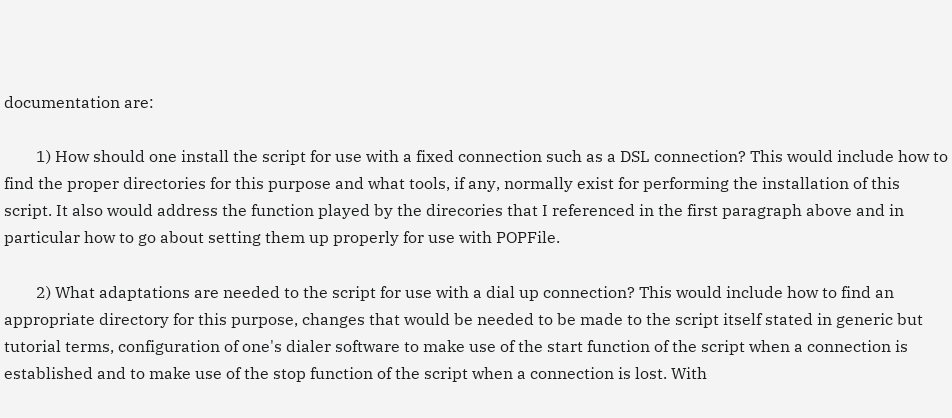documentation are:

        1) How should one install the script for use with a fixed connection such as a DSL connection? This would include how to find the proper directories for this purpose and what tools, if any, normally exist for performing the installation of this script. It also would address the function played by the direcories that I referenced in the first paragraph above and in particular how to go about setting them up properly for use with POPFile.

        2) What adaptations are needed to the script for use with a dial up connection? This would include how to find an appropriate directory for this purpose, changes that would be needed to be made to the script itself stated in generic but tutorial terms, configuration of one's dialer software to make use of the start function of the script when a connection is established and to make use of the stop function of the script when a connection is lost. With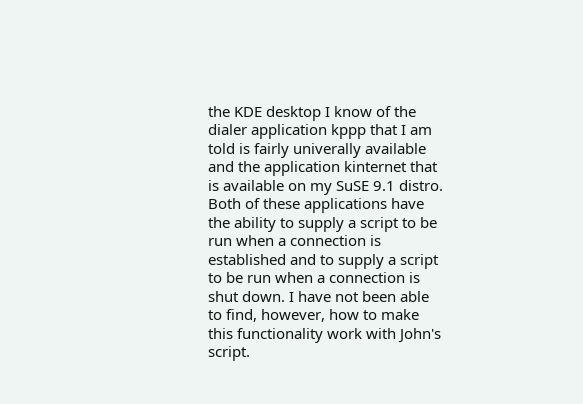the KDE desktop I know of the  dialer application kppp that I am told is fairly univerally available and the application kinternet that is available on my SuSE 9.1 distro. Both of these applications have the ability to supply a script to be run when a connection is established and to supply a script to be run when a connection is shut down. I have not been able to find, however, how to make this functionality work with John's script.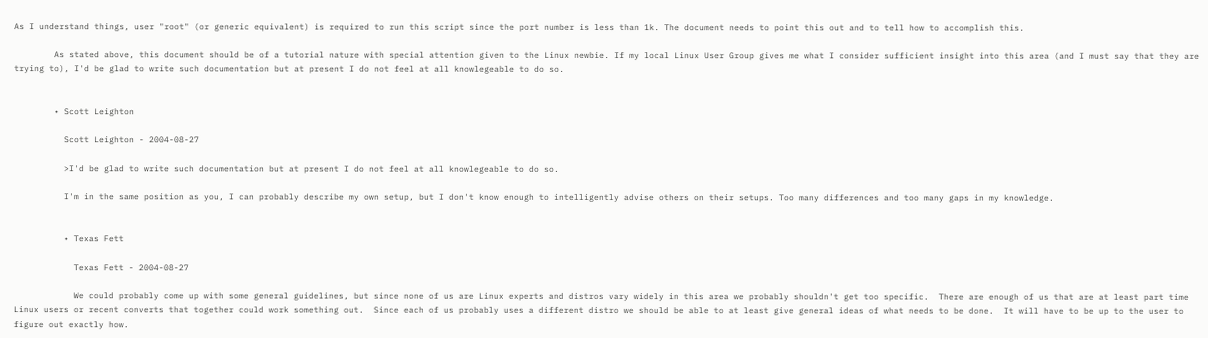As I understand things, user "root" (or generic equivalent) is required to run this script since the port number is less than 1k. The document needs to point this out and to tell how to accomplish this.

        As stated above, this document should be of a tutorial nature with special attention given to the Linux newbie. If my local Linux User Group gives me what I consider sufficient insight into this area (and I must say that they are trying to), I'd be glad to write such documentation but at present I do not feel at all knowlegeable to do so.


        • Scott Leighton

          Scott Leighton - 2004-08-27

          >I'd be glad to write such documentation but at present I do not feel at all knowlegeable to do so.

          I'm in the same position as you, I can probably describe my own setup, but I don't know enough to intelligently advise others on their setups. Too many differences and too many gaps in my knowledge.


          • Texas Fett

            Texas Fett - 2004-08-27

            We could probably come up with some general guidelines, but since none of us are Linux experts and distros vary widely in this area we probably shouldn't get too specific.  There are enough of us that are at least part time Linux users or recent converts that together could work something out.  Since each of us probably uses a different distro we should be able to at least give general ideas of what needs to be done.  It will have to be up to the user to figure out exactly how.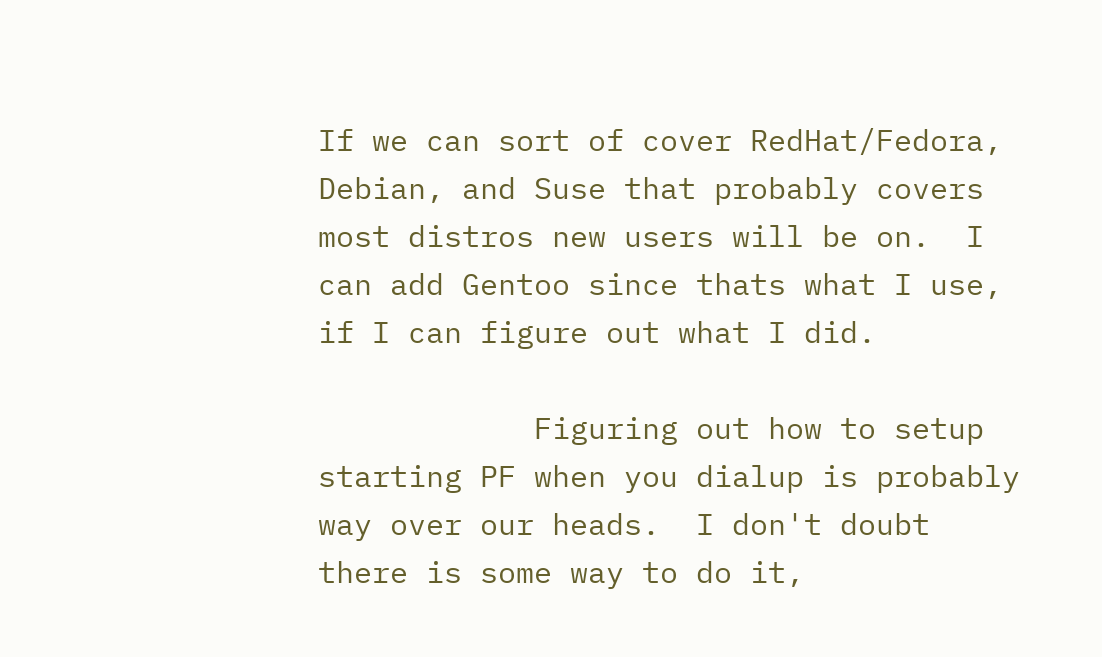If we can sort of cover RedHat/Fedora, Debian, and Suse that probably covers most distros new users will be on.  I can add Gentoo since thats what I use, if I can figure out what I did.

            Figuring out how to setup starting PF when you dialup is probably way over our heads.  I don't doubt there is some way to do it,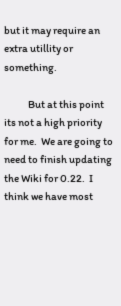but it may require an extra utillity or something.

            But at this point its not a high priority for me.  We are going to need to finish updating the Wiki for 0.22.  I think we have most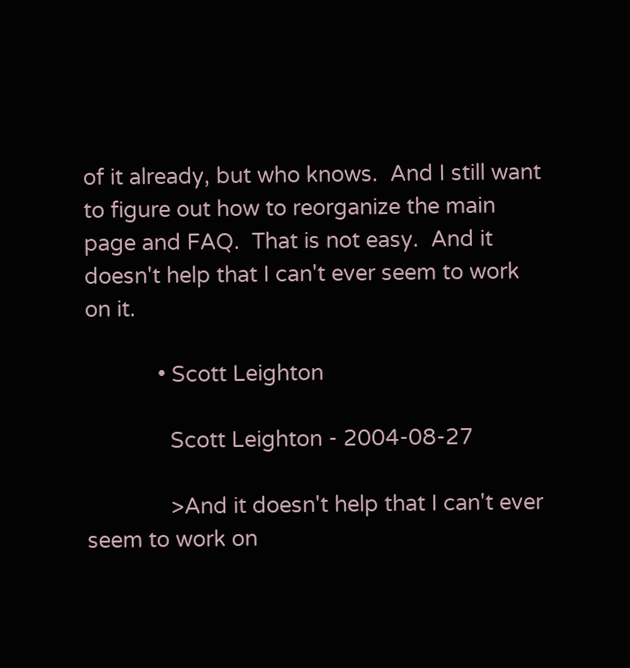of it already, but who knows.  And I still want to figure out how to reorganize the main page and FAQ.  That is not easy.  And it doesn't help that I can't ever seem to work on it.

            • Scott Leighton

              Scott Leighton - 2004-08-27

              >And it doesn't help that I can't ever seem to work on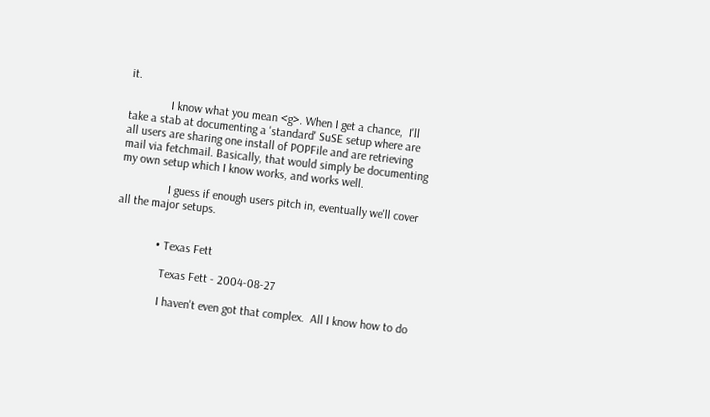it.

              I know what you mean <g>. When I get a chance,  I'll take a stab at documenting a 'standard' SuSE setup where are all users are sharing one install of POPFile and are retrieving mail via fetchmail. Basically, that would simply be documenting my own setup which I know works, and works well.

                I guess if enough users pitch in, eventually we'll cover all the major setups.


              • Texas Fett

                Texas Fett - 2004-08-27

                I haven't even got that complex.  All I know how to do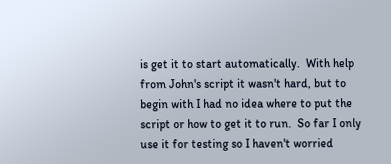is get it to start automatically.  With help from John's script it wasn't hard, but to begin with I had no idea where to put the script or how to get it to run.  So far I only use it for testing so I haven't worried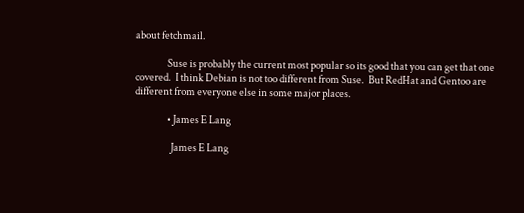about fetchmail.

                Suse is probably the current most popular so its good that you can get that one covered.  I think Debian is not too different from Suse.  But RedHat and Gentoo are different from everyone else in some major places.

                • James E Lang

                  James E Lang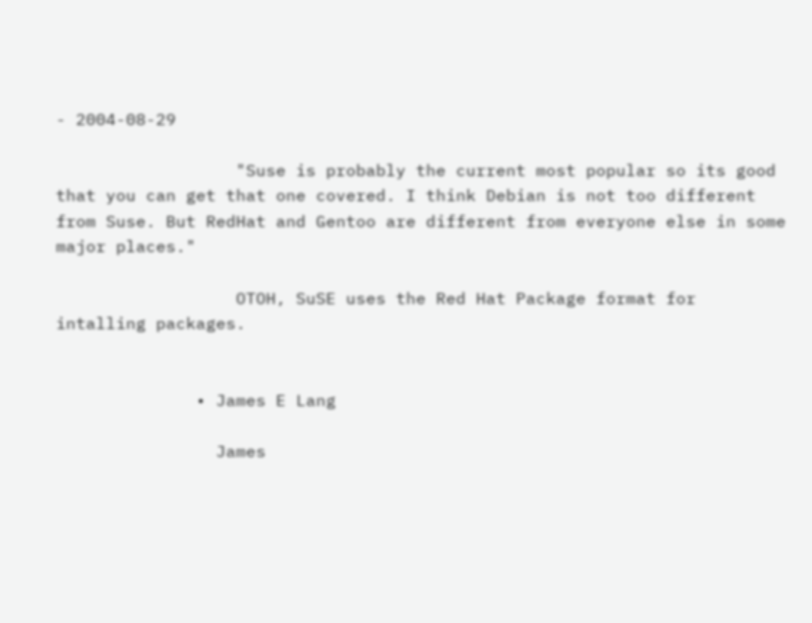- 2004-08-29

                  "Suse is probably the current most popular so its good that you can get that one covered. I think Debian is not too different from Suse. But RedHat and Gentoo are different from everyone else in some major places."

                  OTOH, SuSE uses the Red Hat Package format for intalling packages.


              • James E Lang

                James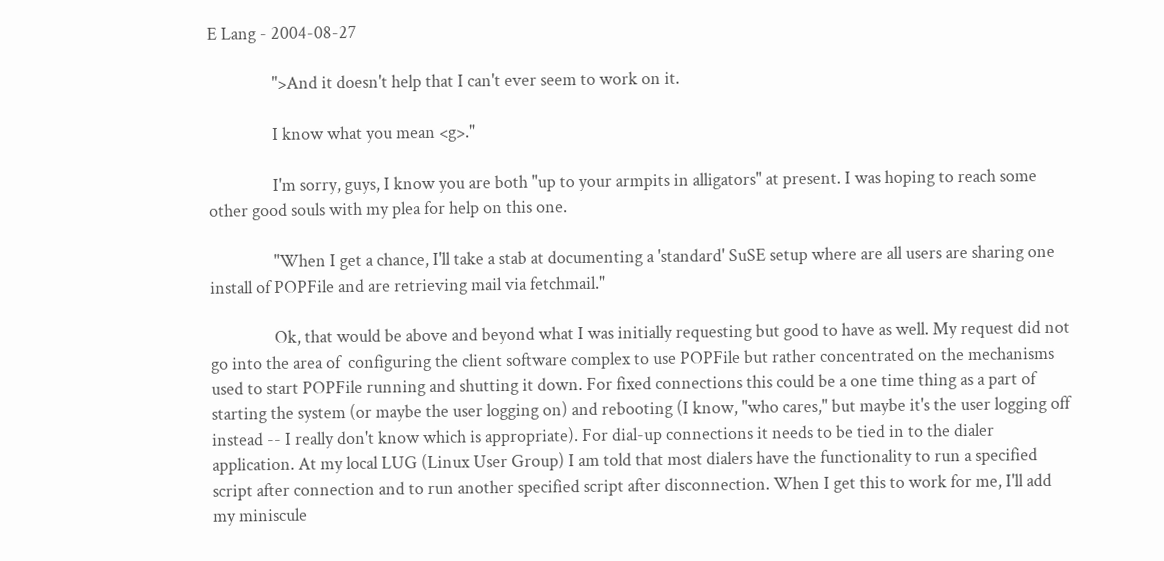E Lang - 2004-08-27

                ">And it doesn't help that I can't ever seem to work on it.

                I know what you mean <g>."

                I'm sorry, guys, I know you are both "up to your armpits in alligators" at present. I was hoping to reach some other good souls with my plea for help on this one.

                "When I get a chance, I'll take a stab at documenting a 'standard' SuSE setup where are all users are sharing one install of POPFile and are retrieving mail via fetchmail."

                Ok, that would be above and beyond what I was initially requesting but good to have as well. My request did not go into the area of  configuring the client software complex to use POPFile but rather concentrated on the mechanisms used to start POPFile running and shutting it down. For fixed connections this could be a one time thing as a part of starting the system (or maybe the user logging on) and rebooting (I know, "who cares," but maybe it's the user logging off instead -- I really don't know which is appropriate). For dial-up connections it needs to be tied in to the dialer application. At my local LUG (Linux User Group) I am told that most dialers have the functionality to run a specified script after connection and to run another specified script after disconnection. When I get this to work for me, I'll add my miniscule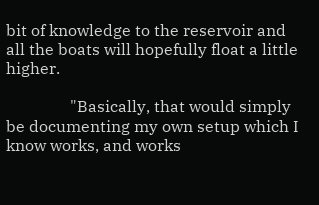bit of knowledge to the reservoir and all the boats will hopefully float a little higher.

                "Basically, that would simply be documenting my own setup which I know works, and works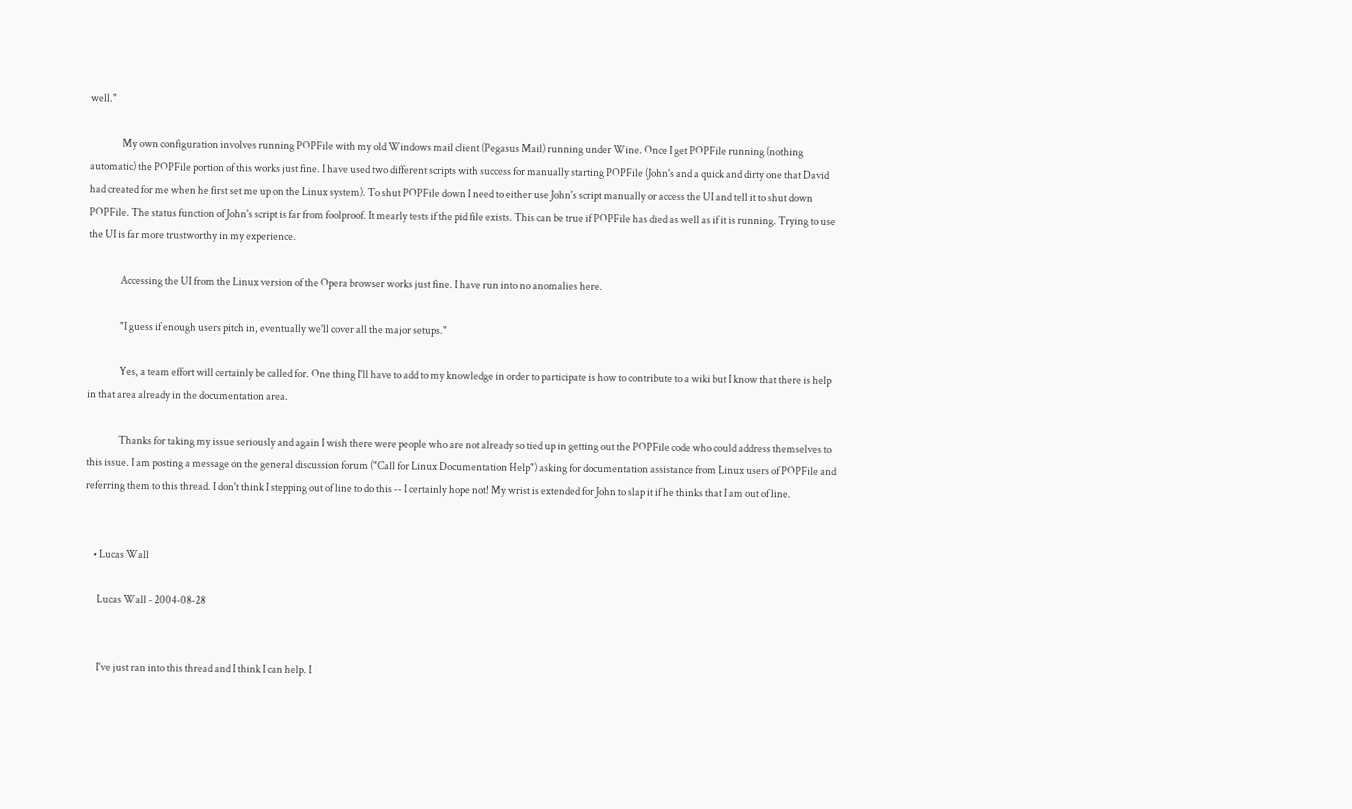well."

                My own configuration involves running POPFile with my old Windows mail client (Pegasus Mail) running under Wine. Once I get POPFile running (nothing automatic) the POPFile portion of this works just fine. I have used two different scripts with success for manually starting POPFile (John's and a quick and dirty one that David had created for me when he first set me up on the Linux system). To shut POPFile down I need to either use John's script manually or access the UI and tell it to shut down POPFile. The status function of John's script is far from foolproof. It mearly tests if the pid file exists. This can be true if POPFile has died as well as if it is running. Trying to use the UI is far more trustworthy in my experience.

                Accessing the UI from the Linux version of the Opera browser works just fine. I have run into no anomalies here.

                "I guess if enough users pitch in, eventually we'll cover all the major setups."

                Yes, a team effort will certainly be called for. One thing I'll have to add to my knowledge in order to participate is how to contribute to a wiki but I know that there is help in that area already in the documentation area.

                Thanks for taking my issue seriously and again I wish there were people who are not already so tied up in getting out the POPFile code who could address themselves to this issue. I am posting a message on the general discussion forum ("Call for Linux Documentation Help") asking for documentation assistance from Linux users of POPFile and referring them to this thread. I don't think I stepping out of line to do this -- I certainly hope not! My wrist is extended for John to slap it if he thinks that I am out of line.


    • Lucas Wall

      Lucas Wall - 2004-08-28


      I've just ran into this thread and I think I can help. I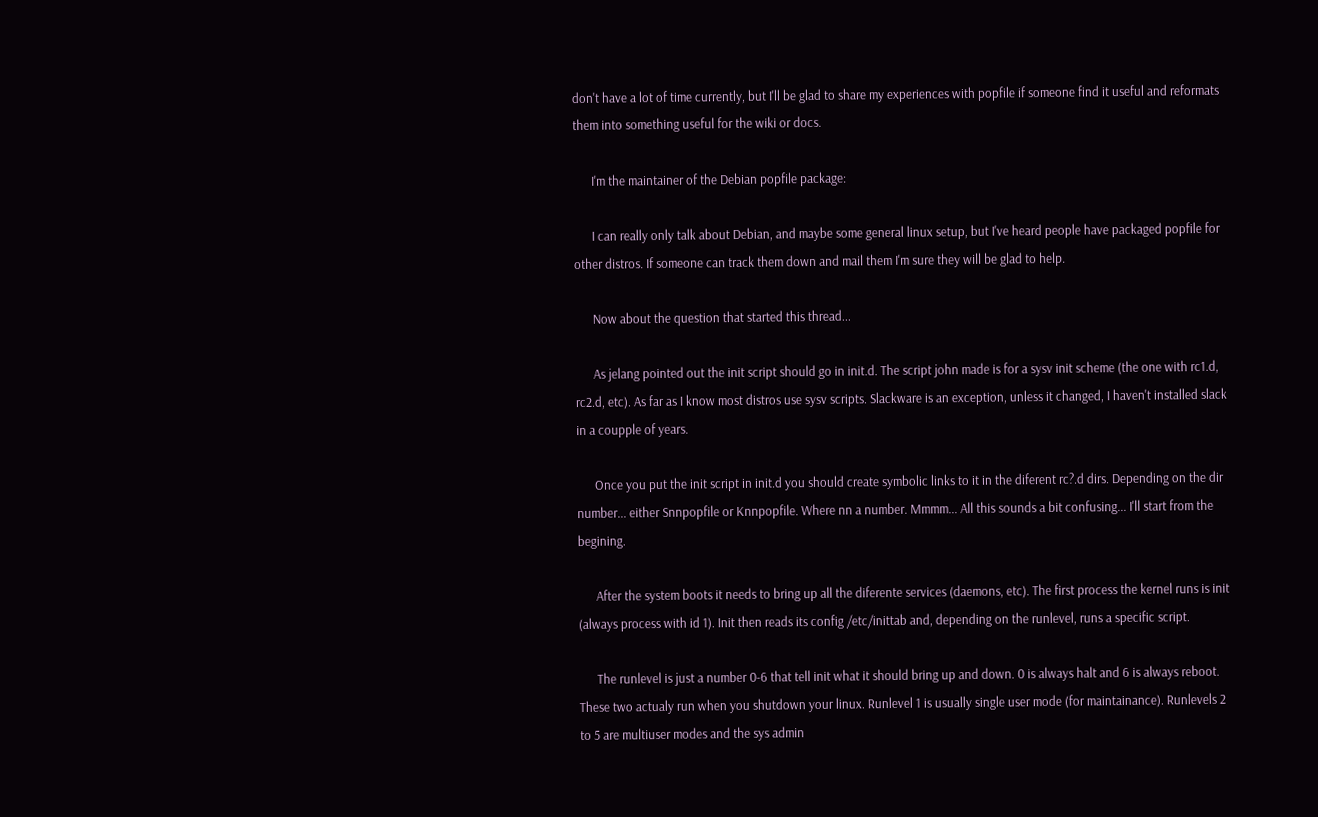don't have a lot of time currently, but I'll be glad to share my experiences with popfile if someone find it useful and reformats them into something useful for the wiki or docs.

      I'm the maintainer of the Debian popfile package:

      I can really only talk about Debian, and maybe some general linux setup, but I've heard people have packaged popfile for other distros. If someone can track them down and mail them I'm sure they will be glad to help.

      Now about the question that started this thread...

      As jelang pointed out the init script should go in init.d. The script john made is for a sysv init scheme (the one with rc1.d, rc2.d, etc). As far as I know most distros use sysv scripts. Slackware is an exception, unless it changed, I haven't installed slack in a coupple of years.

      Once you put the init script in init.d you should create symbolic links to it in the diferent rc?.d dirs. Depending on the dir number... either Snnpopfile or Knnpopfile. Where nn a number. Mmmm... All this sounds a bit confusing... I'll start from the begining.

      After the system boots it needs to bring up all the diferente services (daemons, etc). The first process the kernel runs is init (always process with id 1). Init then reads its config /etc/inittab and, depending on the runlevel, runs a specific script.

      The runlevel is just a number 0-6 that tell init what it should bring up and down. 0 is always halt and 6 is always reboot. These two actualy run when you shutdown your linux. Runlevel 1 is usually single user mode (for maintainance). Runlevels 2 to 5 are multiuser modes and the sys admin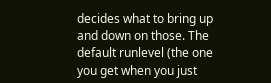decides what to bring up and down on those. The default runlevel (the one you get when you just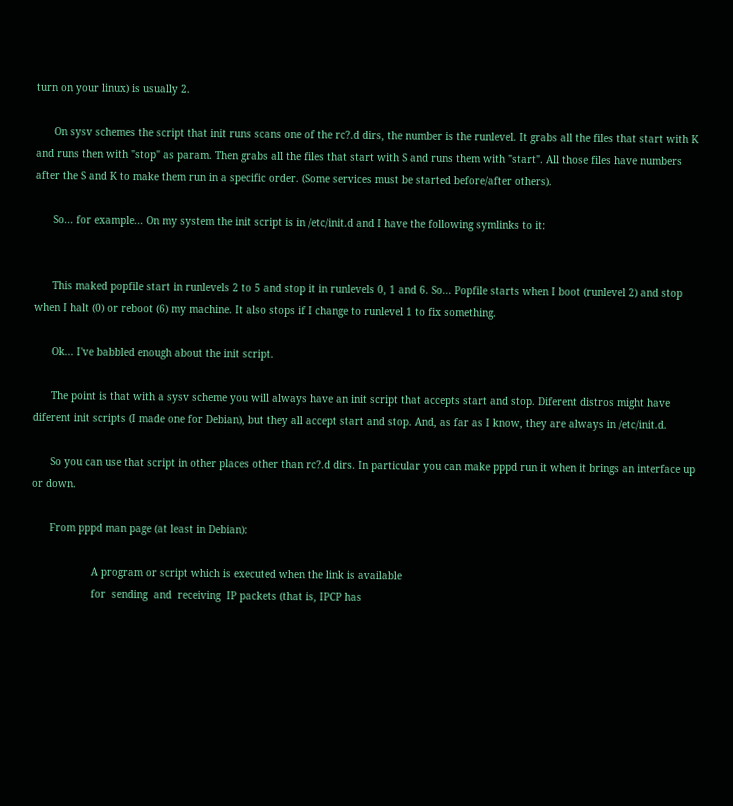turn on your linux) is usually 2.

      On sysv schemes the script that init runs scans one of the rc?.d dirs, the number is the runlevel. It grabs all the files that start with K and runs then with "stop" as param. Then grabs all the files that start with S and runs them with "start". All those files have numbers after the S and K to make them run in a specific order. (Some services must be started before/after others).

      So... for example... On my system the init script is in /etc/init.d and I have the following symlinks to it:


      This maked popfile start in runlevels 2 to 5 and stop it in runlevels 0, 1 and 6. So... Popfile starts when I boot (runlevel 2) and stop when I halt (0) or reboot (6) my machine. It also stops if I change to runlevel 1 to fix something.

      Ok... I've babbled enough about the init script.

      The point is that with a sysv scheme you will always have an init script that accepts start and stop. Diferent distros might have diferent init scripts (I made one for Debian), but they all accept start and stop. And, as far as I know, they are always in /etc/init.d.

      So you can use that script in other places other than rc?.d dirs. In particular you can make pppd run it when it brings an interface up or down.

      From pppd man page (at least in Debian):

                    A program or script which is executed when the link is available
                    for  sending  and  receiving  IP packets (that is, IPCP has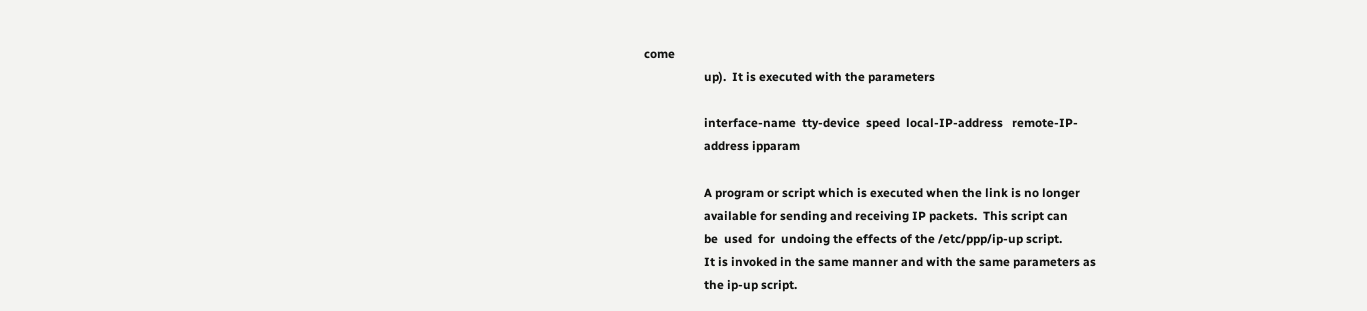come
                    up).  It is executed with the parameters

                    interface-name  tty-device  speed  local-IP-address   remote-IP-
                    address ipparam

                    A program or script which is executed when the link is no longer
                    available for sending and receiving IP packets.  This script can
                    be  used  for  undoing the effects of the /etc/ppp/ip-up script.
                    It is invoked in the same manner and with the same parameters as
                    the ip-up script.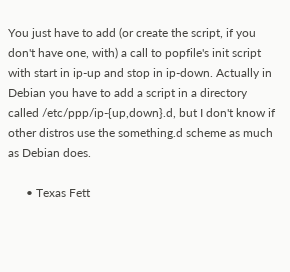You just have to add (or create the script, if you don't have one, with) a call to popfile's init script with start in ip-up and stop in ip-down. Actually in Debian you have to add a script in a directory called /etc/ppp/ip-{up,down}.d, but I don't know if other distros use the something.d scheme as much as Debian does.

      • Texas Fett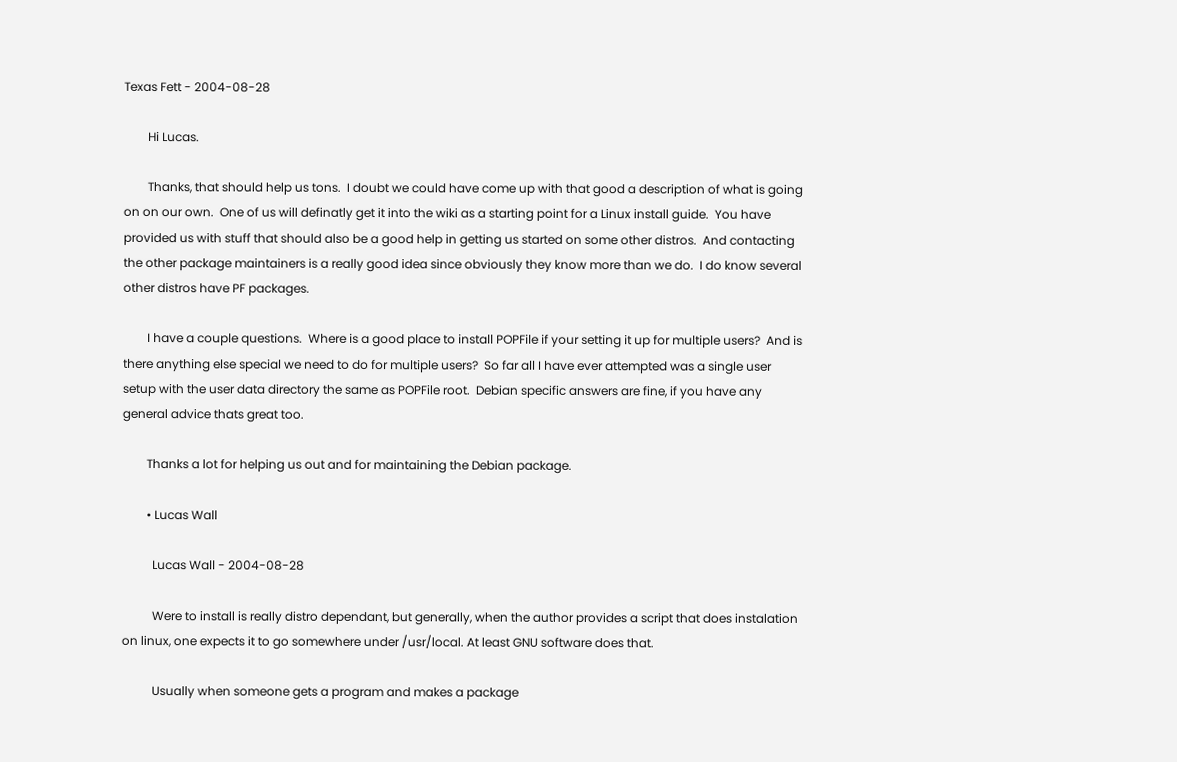Texas Fett - 2004-08-28

        Hi Lucas.

        Thanks, that should help us tons.  I doubt we could have come up with that good a description of what is going on on our own.  One of us will definatly get it into the wiki as a starting point for a Linux install guide.  You have provided us with stuff that should also be a good help in getting us started on some other distros.  And contacting the other package maintainers is a really good idea since obviously they know more than we do.  I do know several other distros have PF packages.

        I have a couple questions.  Where is a good place to install POPFile if your setting it up for multiple users?  And is there anything else special we need to do for multiple users?  So far all I have ever attempted was a single user setup with the user data directory the same as POPFile root.  Debian specific answers are fine, if you have any general advice thats great too.

        Thanks a lot for helping us out and for maintaining the Debian package.

        • Lucas Wall

          Lucas Wall - 2004-08-28

          Were to install is really distro dependant, but generally, when the author provides a script that does instalation on linux, one expects it to go somewhere under /usr/local. At least GNU software does that.

          Usually when someone gets a program and makes a package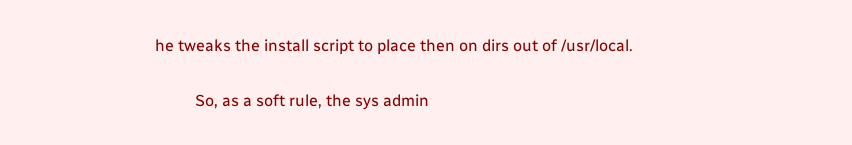he tweaks the install script to place then on dirs out of /usr/local.

          So, as a soft rule, the sys admin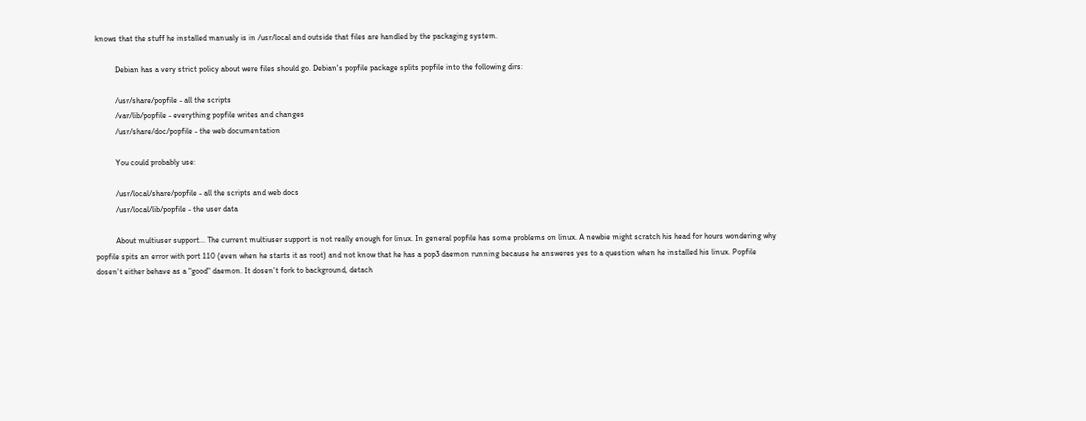knows that the stuff he installed manualy is in /usr/local and outside that files are handled by the packaging system.

          Debian has a very strict policy about were files should go. Debian's popfile package splits popfile into the following dirs:

          /usr/share/popfile - all the scripts
          /var/lib/popfile - everything popfile writes and changes
          /usr/share/doc/popfile - the web documentation

          You could probably use:

          /usr/local/share/popfile - all the scripts and web docs
          /usr/local/lib/popfile - the user data

          About multiuser support... The current multiuser support is not really enough for linux. In general popfile has some problems on linux. A newbie might scratch his head for hours wondering why popfile spits an error with port 110 (even when he starts it as root) and not know that he has a pop3 daemon running because he answeres yes to a question when he installed his linux. Popfile dosen't either behave as a "good" daemon. It dosen't fork to background, detach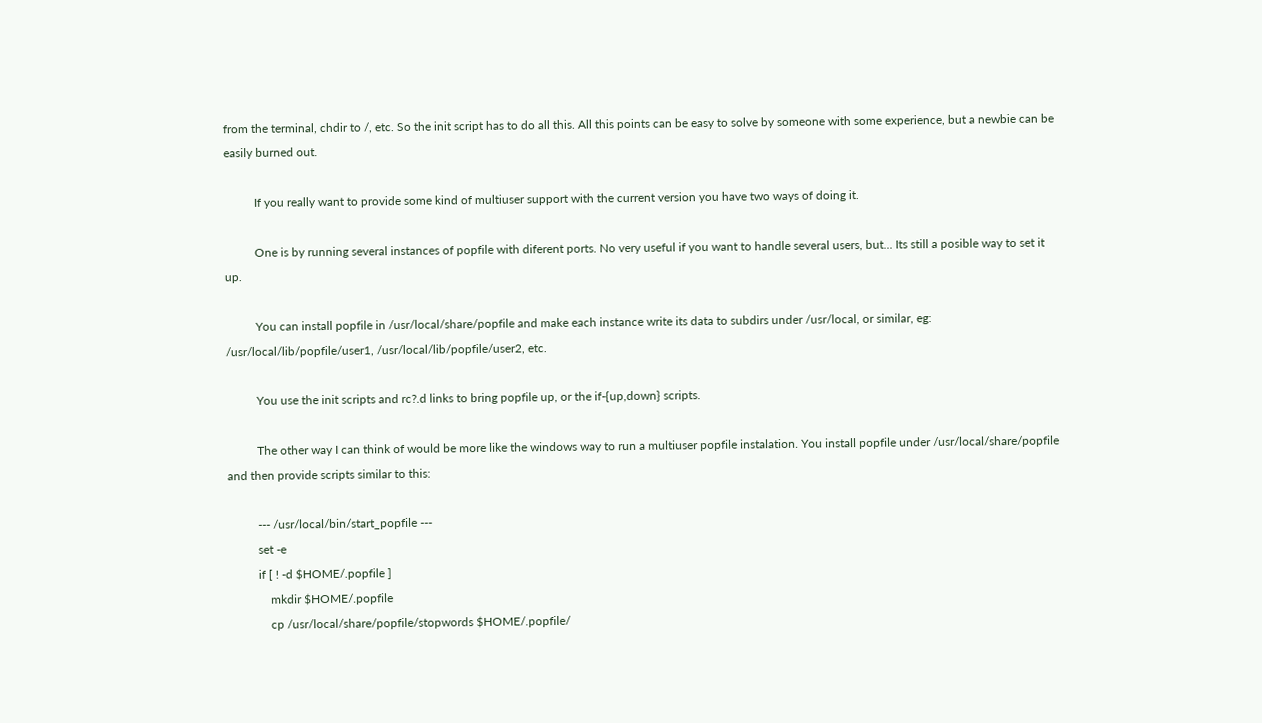from the terminal, chdir to /, etc. So the init script has to do all this. All this points can be easy to solve by someone with some experience, but a newbie can be easily burned out.

          If you really want to provide some kind of multiuser support with the current version you have two ways of doing it.

          One is by running several instances of popfile with diferent ports. No very useful if you want to handle several users, but... Its still a posible way to set it up.

          You can install popfile in /usr/local/share/popfile and make each instance write its data to subdirs under /usr/local, or similar, eg: /usr/local/lib/popfile/user1, /usr/local/lib/popfile/user2, etc.

          You use the init scripts and rc?.d links to bring popfile up, or the if-{up,down} scripts.

          The other way I can think of would be more like the windows way to run a multiuser popfile instalation. You install popfile under /usr/local/share/popfile and then provide scripts similar to this:

          --- /usr/local/bin/start_popfile ---
          set -e
          if [ ! -d $HOME/.popfile ]
              mkdir $HOME/.popfile
              cp /usr/local/share/popfile/stopwords $HOME/.popfile/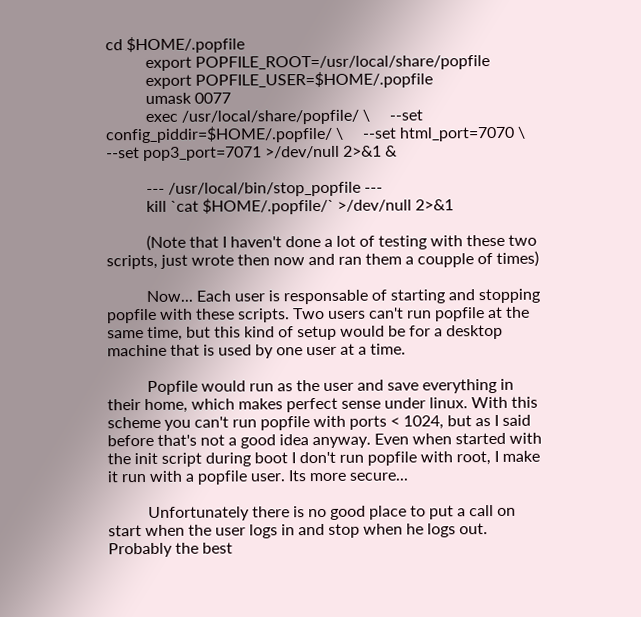cd $HOME/.popfile
          export POPFILE_ROOT=/usr/local/share/popfile
          export POPFILE_USER=$HOME/.popfile
          umask 0077
          exec /usr/local/share/popfile/ \     --set config_piddir=$HOME/.popfile/ \     --set html_port=7070 \     --set pop3_port=7071 >/dev/null 2>&1 &

          --- /usr/local/bin/stop_popfile ---
          kill `cat $HOME/.popfile/` >/dev/null 2>&1

          (Note that I haven't done a lot of testing with these two scripts, just wrote then now and ran them a coupple of times)

          Now... Each user is responsable of starting and stopping popfile with these scripts. Two users can't run popfile at the same time, but this kind of setup would be for a desktop machine that is used by one user at a time.

          Popfile would run as the user and save everything in their home, which makes perfect sense under linux. With this scheme you can't run popfile with ports < 1024, but as I said before that's not a good idea anyway. Even when started with the init script during boot I don't run popfile with root, I make it run with a popfile user. Its more secure...

          Unfortunately there is no good place to put a call on start when the user logs in and stop when he logs out. Probably the best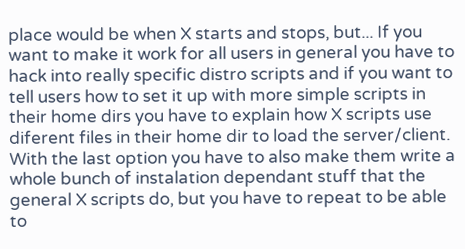place would be when X starts and stops, but... If you want to make it work for all users in general you have to hack into really specific distro scripts and if you want to tell users how to set it up with more simple scripts in their home dirs you have to explain how X scripts use diferent files in their home dir to load the server/client. With the last option you have to also make them write a whole bunch of instalation dependant stuff that the general X scripts do, but you have to repeat to be able to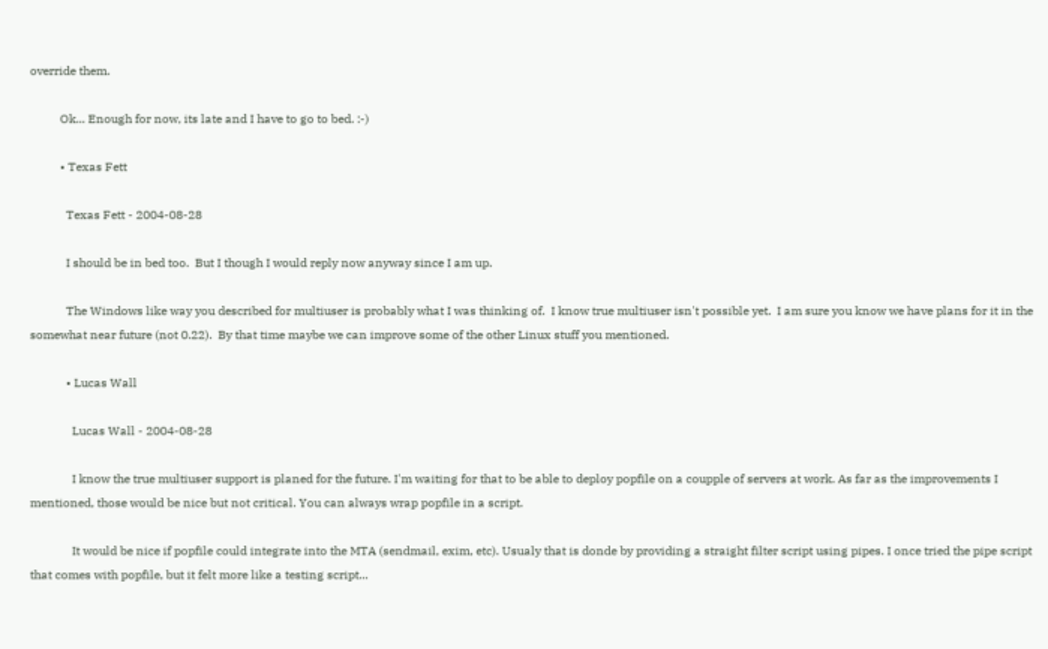override them.

          Ok... Enough for now, its late and I have to go to bed. :-)

          • Texas Fett

            Texas Fett - 2004-08-28

            I should be in bed too.  But I though I would reply now anyway since I am up.

            The Windows like way you described for multiuser is probably what I was thinking of.  I know true multiuser isn't possible yet.  I am sure you know we have plans for it in the somewhat near future (not 0.22).  By that time maybe we can improve some of the other Linux stuff you mentioned.

            • Lucas Wall

              Lucas Wall - 2004-08-28

              I know the true multiuser support is planed for the future. I'm waiting for that to be able to deploy popfile on a coupple of servers at work. As far as the improvements I mentioned, those would be nice but not critical. You can always wrap popfile in a script.

              It would be nice if popfile could integrate into the MTA (sendmail, exim, etc). Usualy that is donde by providing a straight filter script using pipes. I once tried the pipe script that comes with popfile, but it felt more like a testing script...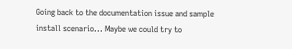Going back to the documentation issue and sample install scenario... Maybe we could try to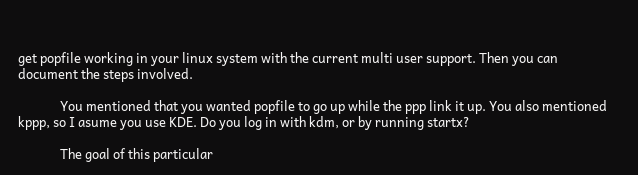get popfile working in your linux system with the current multi user support. Then you can document the steps involved.

              You mentioned that you wanted popfile to go up while the ppp link it up. You also mentioned kppp, so I asume you use KDE. Do you log in with kdm, or by running startx?

              The goal of this particular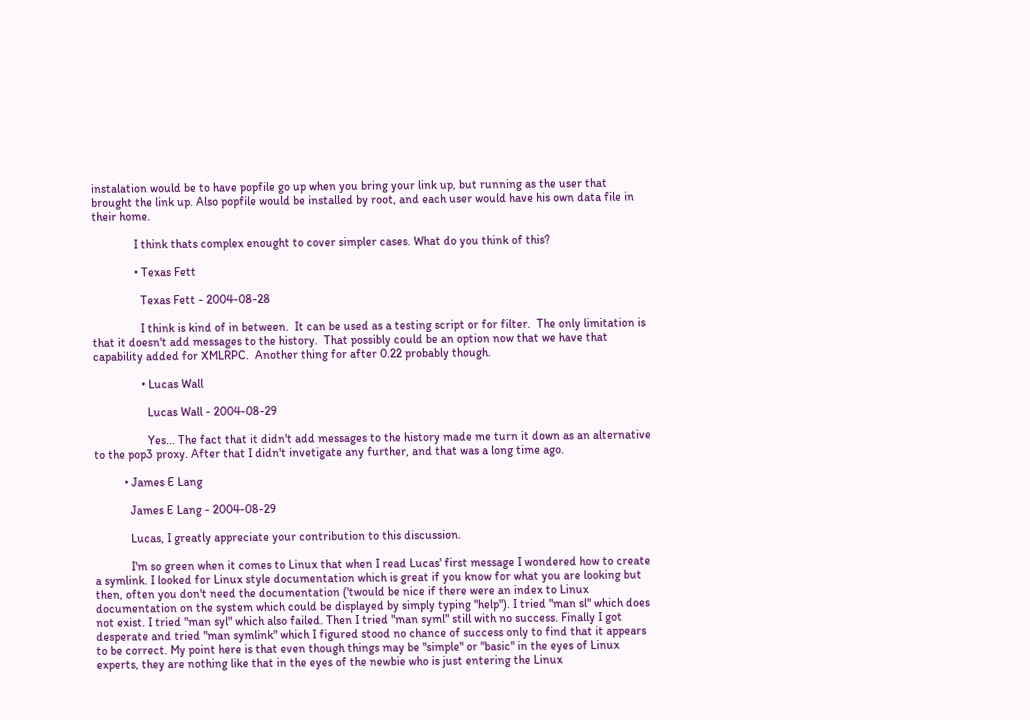instalation would be to have popfile go up when you bring your link up, but running as the user that brought the link up. Also popfile would be installed by root, and each user would have his own data file in their home.

              I think thats complex enought to cover simpler cases. What do you think of this?

              • Texas Fett

                Texas Fett - 2004-08-28

                I think is kind of in between.  It can be used as a testing script or for filter.  The only limitation is that it doesn't add messages to the history.  That possibly could be an option now that we have that capability added for XMLRPC.  Another thing for after 0.22 probably though.

                • Lucas Wall

                  Lucas Wall - 2004-08-29

                  Yes... The fact that it didn't add messages to the history made me turn it down as an alternative to the pop3 proxy. After that I didn't invetigate any further, and that was a long time ago.

          • James E Lang

            James E Lang - 2004-08-29

            Lucas, I greatly appreciate your contribution to this discussion.

            I'm so green when it comes to Linux that when I read Lucas' first message I wondered how to create a symlink. I looked for Linux style documentation which is great if you know for what you are looking but then, often you don't need the documentation ('twould be nice if there were an index to Linux documentation on the system which could be displayed by simply typing "help"). I tried "man sl" which does not exist. I tried "man syl" which also failed. Then I tried "man syml" still with no success. Finally I got desperate and tried "man symlink" which I figured stood no chance of success only to find that it appears to be correct. My point here is that even though things may be "simple" or "basic" in the eyes of Linux experts, they are nothing like that in the eyes of the newbie who is just entering the Linux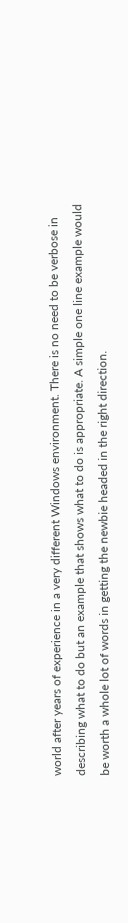world after years of experience in a very different Windows environment. There is no need to be verbose in describing what to do but an example that shows what to do is appropriate. A simple one line example would be worth a whole lot of words in getting the newbie headed in the right direction.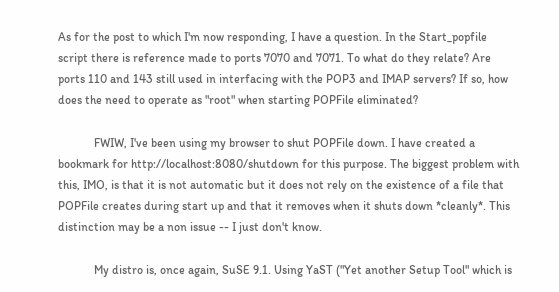As for the post to which I'm now responding, I have a question. In the Start_popfile script there is reference made to ports 7070 and 7071. To what do they relate? Are ports 110 and 143 still used in interfacing with the POP3 and IMAP servers? If so, how does the need to operate as "root" when starting POPFile eliminated?

            FWIW, I've been using my browser to shut POPFile down. I have created a bookmark for http://localhost:8080/shutdown for this purpose. The biggest problem with this, IMO, is that it is not automatic but it does not rely on the existence of a file that POPFile creates during start up and that it removes when it shuts down *cleanly*. This distinction may be a non issue -- I just don't know.

            My distro is, once again, SuSE 9.1. Using YaST ("Yet another Setup Tool" which is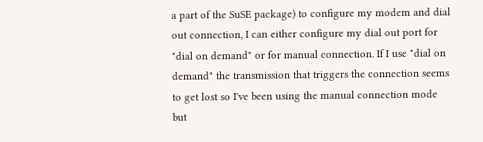a part of the SuSE package) to configure my modem and dial out connection, I can either configure my dial out port for "dial on demand" or for manual connection. If I use "dial on demand" the transmission that triggers the connection seems to get lost so I've been using the manual connection mode but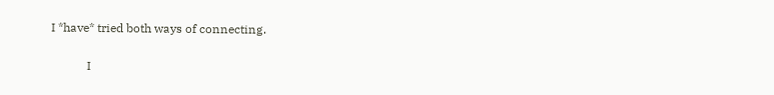I *have* tried both ways of connecting.

            I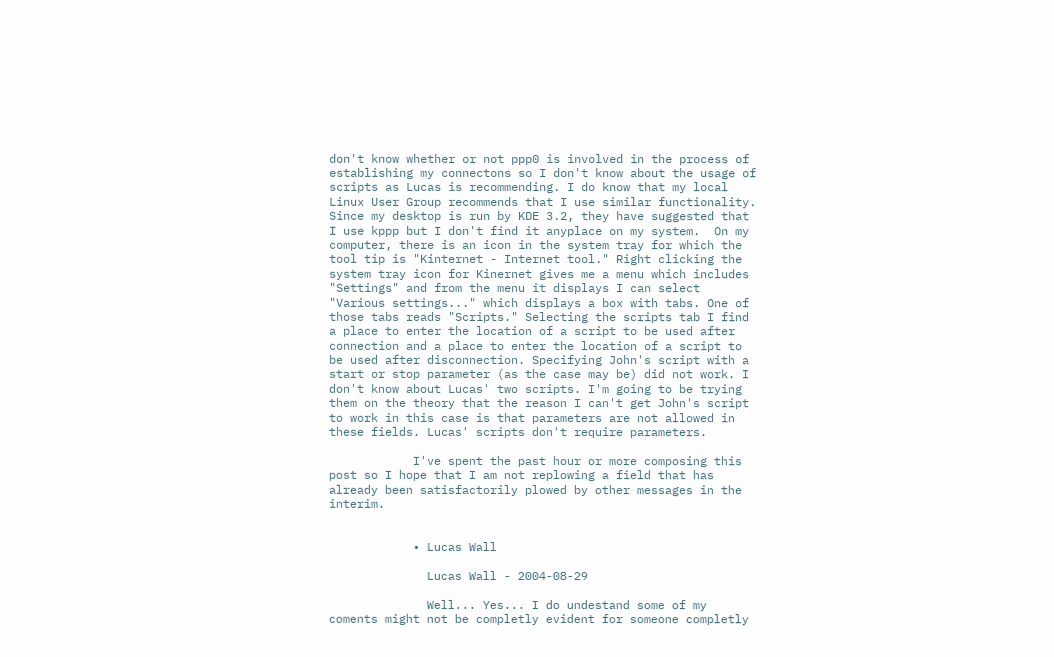don't know whether or not ppp0 is involved in the process of establishing my connectons so I don't know about the usage of scripts as Lucas is recommending. I do know that my local Linux User Group recommends that I use similar functionality. Since my desktop is run by KDE 3.2, they have suggested that I use kppp but I don't find it anyplace on my system.  On my computer, there is an icon in the system tray for which the tool tip is "Kinternet - Internet tool." Right clicking the system tray icon for Kinernet gives me a menu which includes "Settings" and from the menu it displays I can select "Various settings..." which displays a box with tabs. One of those tabs reads "Scripts." Selecting the scripts tab I find a place to enter the location of a script to be used after connection and a place to enter the location of a script to be used after disconnection. Specifying John's script with a start or stop parameter (as the case may be) did not work. I don't know about Lucas' two scripts. I'm going to be trying them on the theory that the reason I can't get John's script to work in this case is that parameters are not allowed in these fields. Lucas' scripts don't require parameters.

            I've spent the past hour or more composing this post so I hope that I am not replowing a field that has already been satisfactorily plowed by other messages in the interim.


            • Lucas Wall

              Lucas Wall - 2004-08-29

              Well... Yes... I do undestand some of my coments might not be completly evident for someone completly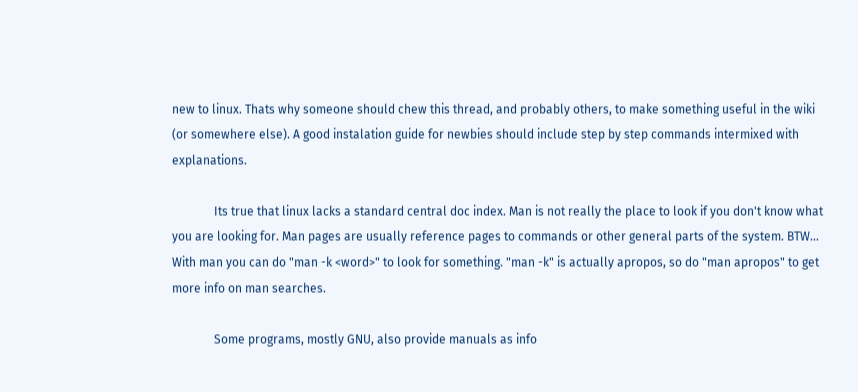new to linux. Thats why someone should chew this thread, and probably others, to make something useful in the wiki (or somewhere else). A good instalation guide for newbies should include step by step commands intermixed with explanations.

              Its true that linux lacks a standard central doc index. Man is not really the place to look if you don't know what you are looking for. Man pages are usually reference pages to commands or other general parts of the system. BTW... With man you can do "man -k <word>" to look for something. "man -k" is actually apropos, so do "man apropos" to get more info on man searches.

              Some programs, mostly GNU, also provide manuals as info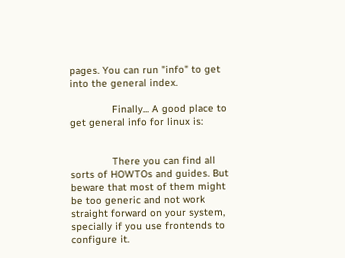pages. You can run "info" to get into the general index.

              Finally... A good place to get general info for linux is:


              There you can find all sorts of HOWTOs and guides. But beware that most of them might be too generic and not work straight forward on your system, specially if you use frontends to configure it.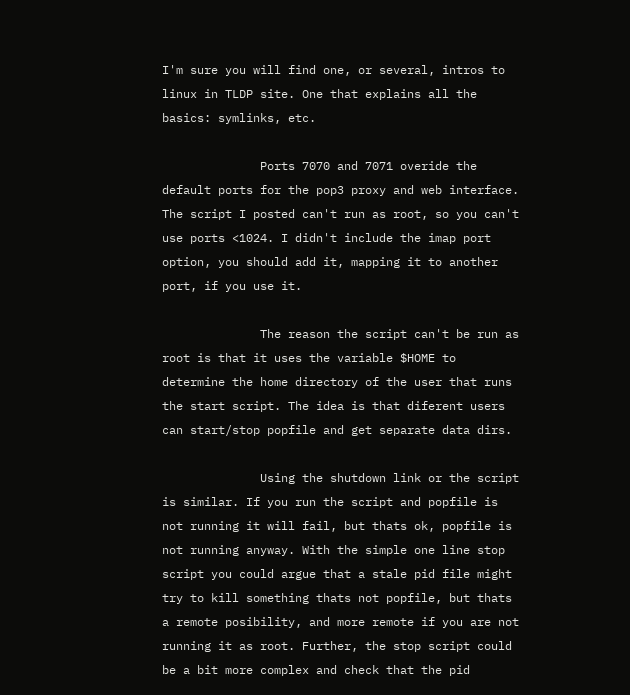I'm sure you will find one, or several, intros to linux in TLDP site. One that explains all the basics: symlinks, etc.

              Ports 7070 and 7071 overide the default ports for the pop3 proxy and web interface. The script I posted can't run as root, so you can't use ports <1024. I didn't include the imap port option, you should add it, mapping it to another port, if you use it.

              The reason the script can't be run as root is that it uses the variable $HOME to determine the home directory of the user that runs the start script. The idea is that diferent users can start/stop popfile and get separate data dirs.

              Using the shutdown link or the script is similar. If you run the script and popfile is not running it will fail, but thats ok, popfile is not running anyway. With the simple one line stop script you could argue that a stale pid file might try to kill something thats not popfile, but thats a remote posibility, and more remote if you are not running it as root. Further, the stop script could be a bit more complex and check that the pid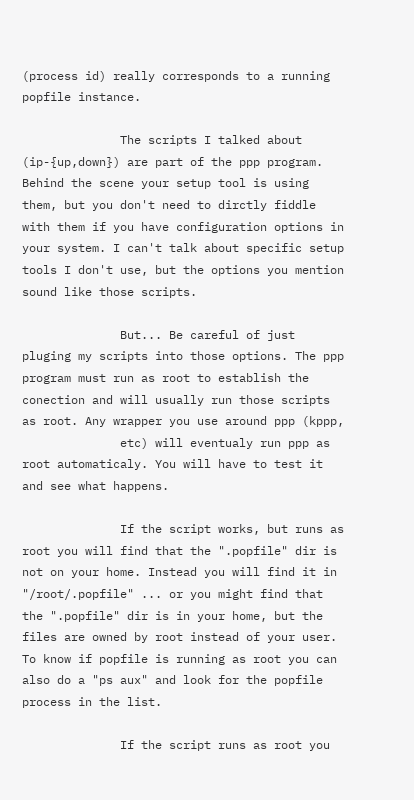(process id) really corresponds to a running popfile instance.

              The scripts I talked about (ip-{up,down}) are part of the ppp program. Behind the scene your setup tool is using them, but you don't need to dirctly fiddle with them if you have configuration options in your system. I can't talk about specific setup tools I don't use, but the options you mention sound like those scripts.

              But... Be careful of just pluging my scripts into those options. The ppp program must run as root to establish the conection and will usually run those scripts as root. Any wrapper you use around ppp (kppp,
              etc) will eventualy run ppp as root automaticaly. You will have to test it and see what happens.

              If the script works, but runs as root you will find that the ".popfile" dir is not on your home. Instead you will find it in "/root/.popfile" ... or you might find that the ".popfile" dir is in your home, but the files are owned by root instead of your user. To know if popfile is running as root you can also do a "ps aux" and look for the popfile process in the list.

              If the script runs as root you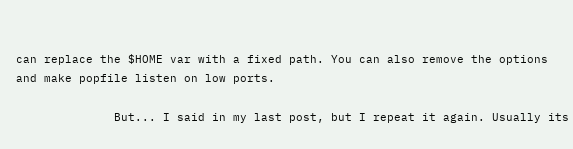can replace the $HOME var with a fixed path. You can also remove the options and make popfile listen on low ports.

              But... I said in my last post, but I repeat it again. Usually its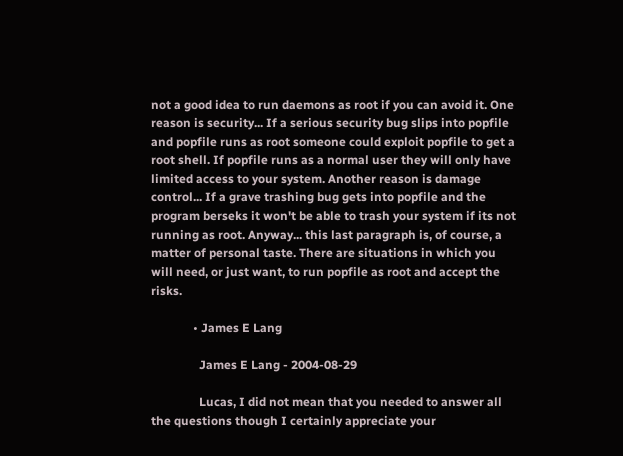not a good idea to run daemons as root if you can avoid it. One reason is security... If a serious security bug slips into popfile and popfile runs as root someone could exploit popfile to get a root shell. If popfile runs as a normal user they will only have limited access to your system. Another reason is damage control... If a grave trashing bug gets into popfile and the program berseks it won't be able to trash your system if its not running as root. Anyway... this last paragraph is, of course, a matter of personal taste. There are situations in which you will need, or just want, to run popfile as root and accept the risks.

              • James E Lang

                James E Lang - 2004-08-29

                Lucas, I did not mean that you needed to answer all the questions though I certainly appreciate your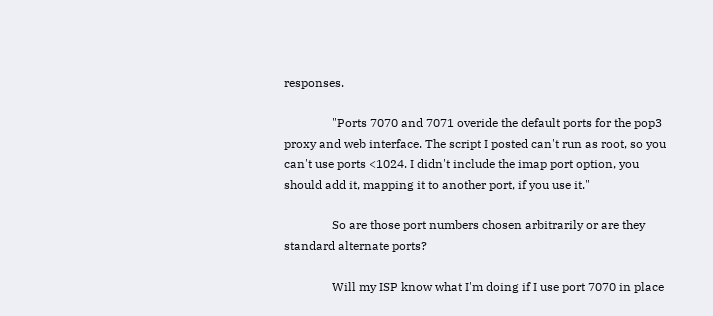responses.

                "Ports 7070 and 7071 overide the default ports for the pop3 proxy and web interface. The script I posted can't run as root, so you can't use ports <1024. I didn't include the imap port option, you should add it, mapping it to another port, if you use it."

                So are those port numbers chosen arbitrarily or are they standard alternate ports?

                Will my ISP know what I'm doing if I use port 7070 in place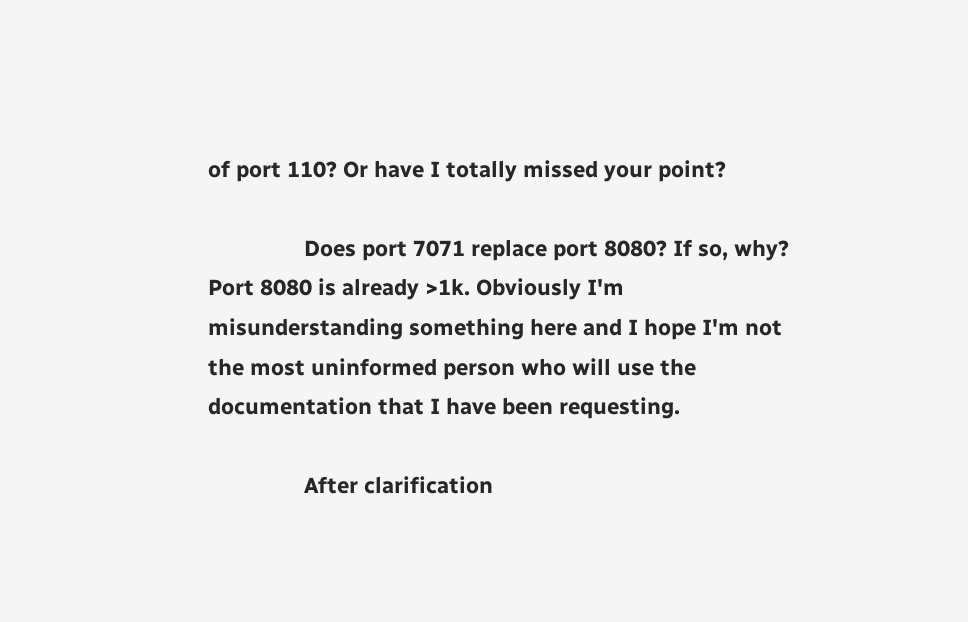of port 110? Or have I totally missed your point?

                Does port 7071 replace port 8080? If so, why? Port 8080 is already >1k. Obviously I'm misunderstanding something here and I hope I'm not the most uninformed person who will use the documentation that I have been requesting.

                After clarification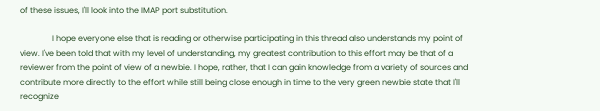of these issues, I'll look into the IMAP port substitution.

                I hope everyone else that is reading or otherwise participating in this thread also understands my point of view. I've been told that with my level of understanding, my greatest contribution to this effort may be that of a reviewer from the point of view of a newbie. I hope, rather, that I can gain knowledge from a variety of sources and contribute more directly to the effort while still being close enough in time to the very green newbie state that I'll recognize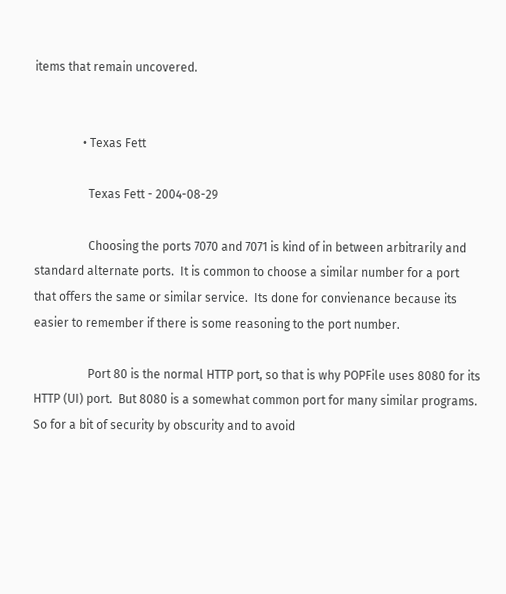items that remain uncovered.


                • Texas Fett

                  Texas Fett - 2004-08-29

                  Choosing the ports 7070 and 7071 is kind of in between arbitrarily and standard alternate ports.  It is common to choose a similar number for a port that offers the same or similar service.  Its done for convienance because its easier to remember if there is some reasoning to the port number.

                  Port 80 is the normal HTTP port, so that is why POPFile uses 8080 for its HTTP (UI) port.  But 8080 is a somewhat common port for many similar programs.  So for a bit of security by obscurity and to avoid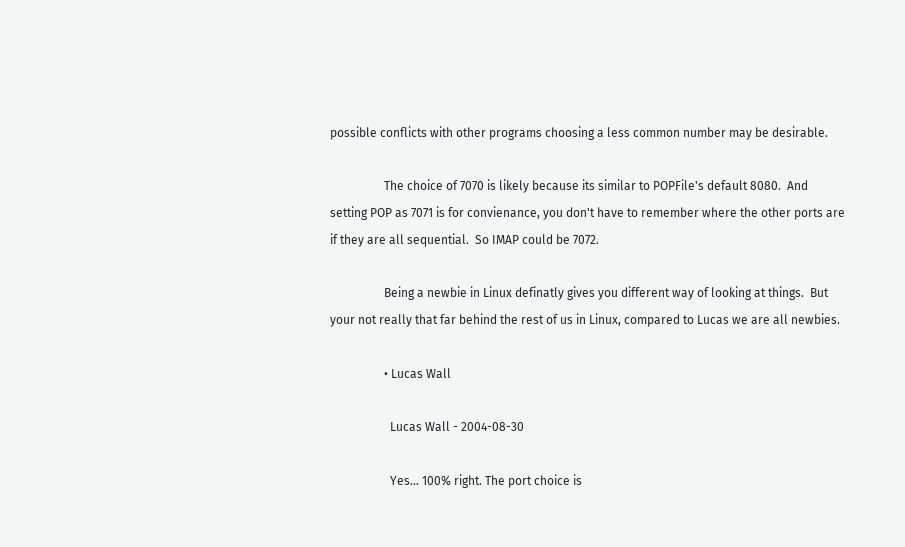possible conflicts with other programs choosing a less common number may be desirable.

                  The choice of 7070 is likely because its similar to POPFile's default 8080.  And setting POP as 7071 is for convienance, you don't have to remember where the other ports are if they are all sequential.  So IMAP could be 7072.

                  Being a newbie in Linux definatly gives you different way of looking at things.  But your not really that far behind the rest of us in Linux, compared to Lucas we are all newbies.

                  • Lucas Wall

                    Lucas Wall - 2004-08-30

                    Yes... 100% right. The port choice is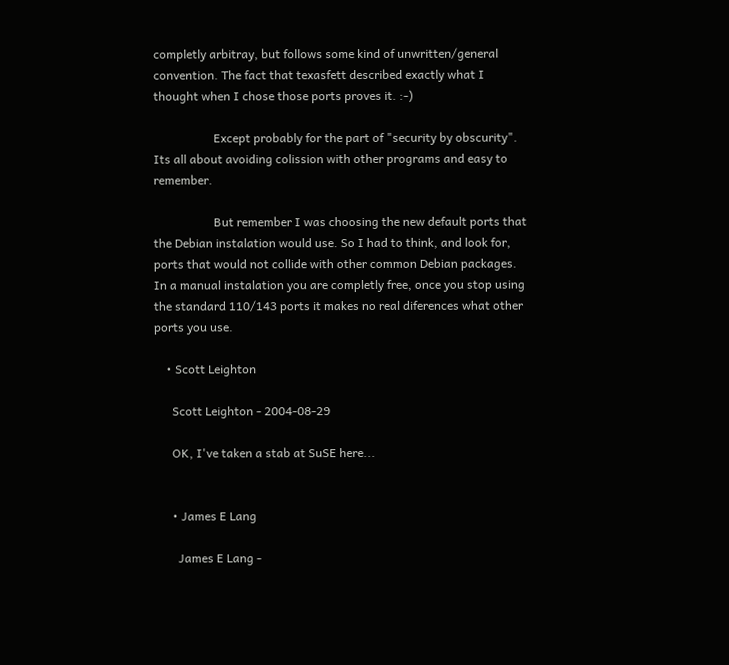completly arbitray, but follows some kind of unwritten/general convention. The fact that texasfett described exactly what I thought when I chose those ports proves it. :-)

                    Except probably for the part of "security by obscurity". Its all about avoiding colission with other programs and easy to remember.

                    But remember I was choosing the new default ports that the Debian instalation would use. So I had to think, and look for, ports that would not collide with other common Debian packages. In a manual instalation you are completly free, once you stop using the standard 110/143 ports it makes no real diferences what other ports you use.

    • Scott Leighton

      Scott Leighton - 2004-08-29

      OK, I've taken a stab at SuSE here...


      • James E Lang

        James E Lang -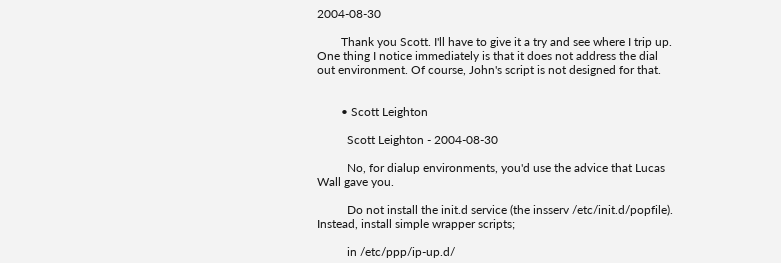2004-08-30

        Thank you Scott. I'll have to give it a try and see where I trip up. One thing I notice immediately is that it does not address the dial out environment. Of course, John's script is not designed for that.


        • Scott Leighton

          Scott Leighton - 2004-08-30

          No, for dialup environments, you'd use the advice that Lucas Wall gave you.

          Do not install the init.d service (the insserv /etc/init.d/popfile). Instead, install simple wrapper scripts;

          in /etc/ppp/ip-up.d/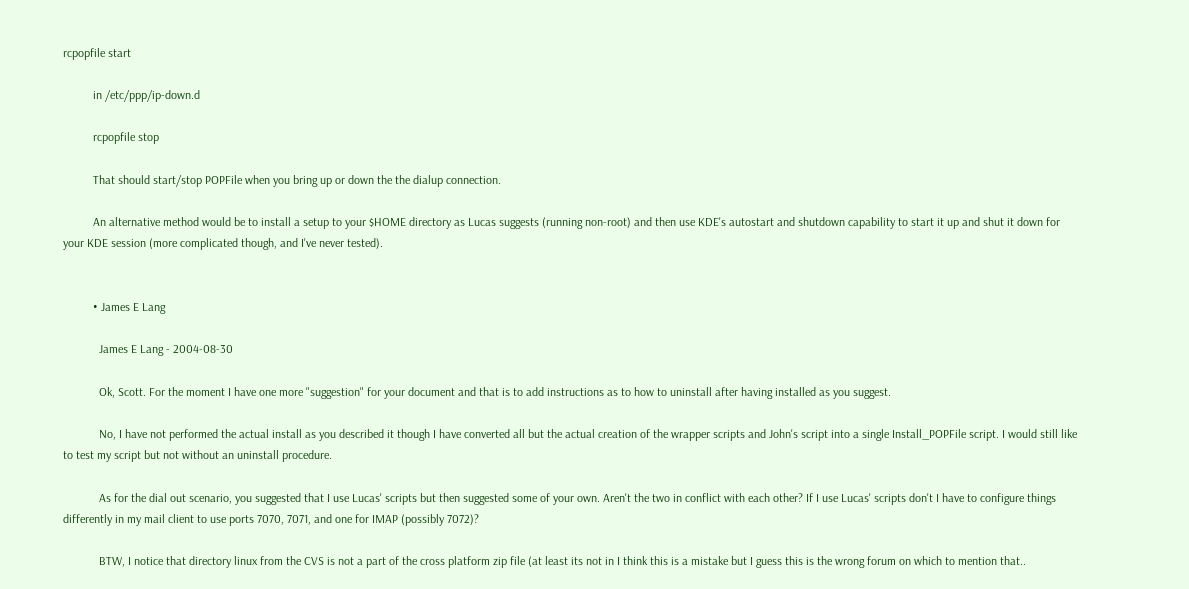rcpopfile start

          in /etc/ppp/ip-down.d

          rcpopfile stop

          That should start/stop POPFile when you bring up or down the the dialup connection.

          An alternative method would be to install a setup to your $HOME directory as Lucas suggests (running non-root) and then use KDE's autostart and shutdown capability to start it up and shut it down for your KDE session (more complicated though, and I've never tested).


          • James E Lang

            James E Lang - 2004-08-30

            Ok, Scott. For the moment I have one more "suggestion" for your document and that is to add instructions as to how to uninstall after having installed as you suggest.

            No, I have not performed the actual install as you described it though I have converted all but the actual creation of the wrapper scripts and John's script into a single Install_POPFile script. I would still like to test my script but not without an uninstall procedure.

            As for the dial out scenario, you suggested that I use Lucas' scripts but then suggested some of your own. Aren't the two in conflict with each other? If I use Lucas' scripts don't I have to configure things differently in my mail client to use ports 7070, 7071, and one for IMAP (possibly 7072)?

            BTW, I notice that directory linux from the CVS is not a part of the cross platform zip file (at least its not in I think this is a mistake but I guess this is the wrong forum on which to mention that..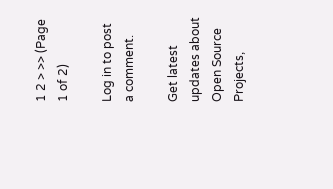1 2 > >> (Page 1 of 2)

Log in to post a comment.

Get latest updates about Open Source Projects,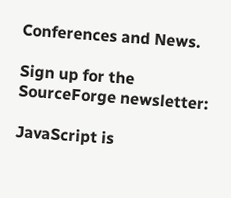Conferences and News.

Sign up for the SourceForge newsletter:

JavaScript is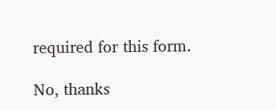required for this form.

No, thanks